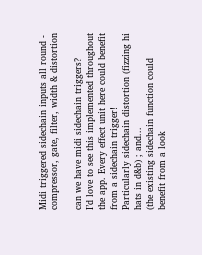Midi triggered sidechain inputs all round - compressor, gate, filter, width & distortion

can we have midi sidechain triggers?
I’d love to see this implemented throughout the app. Every effect unit here could benefit from a sidechain trigger!
Particularly sidechain distortion (fizzing hi hats in d&b) ; and...
(the existing sidechain function could benefit from a look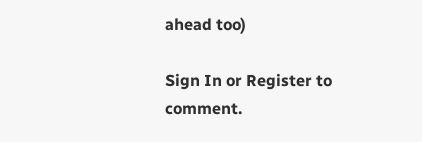ahead too)

Sign In or Register to comment.